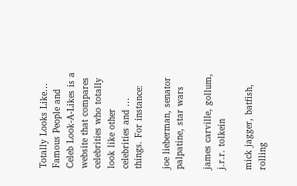Totally Looks Like… Famous People and Celeb Look-A-Likes is a website that compares celebrities who totally look like other celebrities and … things. For instance:

joe lieberman, senator palpatine, star wars

james carville, gollum, j.r.r. tolkein

mick jagger, batfish, rolling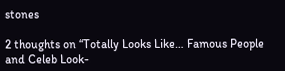stones

2 thoughts on “Totally Looks Like… Famous People and Celeb Look-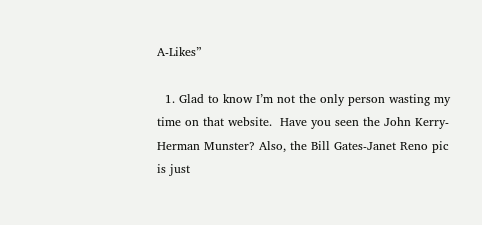A-Likes”

  1. Glad to know I’m not the only person wasting my time on that website.  Have you seen the John Kerry-Herman Munster? Also, the Bill Gates-Janet Reno pic is just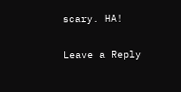scary. HA!


Leave a Reply